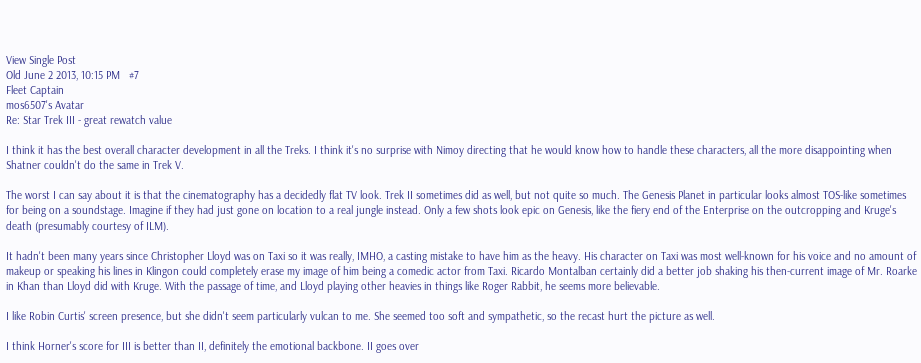View Single Post
Old June 2 2013, 10:15 PM   #7
Fleet Captain
mos6507's Avatar
Re: Star Trek III - great rewatch value

I think it has the best overall character development in all the Treks. I think it's no surprise with Nimoy directing that he would know how to handle these characters, all the more disappointing when Shatner couldn't do the same in Trek V.

The worst I can say about it is that the cinematography has a decidedly flat TV look. Trek II sometimes did as well, but not quite so much. The Genesis Planet in particular looks almost TOS-like sometimes for being on a soundstage. Imagine if they had just gone on location to a real jungle instead. Only a few shots look epic on Genesis, like the fiery end of the Enterprise on the outcropping and Kruge's death (presumably courtesy of ILM).

It hadn't been many years since Christopher Lloyd was on Taxi so it was really, IMHO, a casting mistake to have him as the heavy. His character on Taxi was most well-known for his voice and no amount of makeup or speaking his lines in Klingon could completely erase my image of him being a comedic actor from Taxi. Ricardo Montalban certainly did a better job shaking his then-current image of Mr. Roarke in Khan than Lloyd did with Kruge. With the passage of time, and Lloyd playing other heavies in things like Roger Rabbit, he seems more believable.

I like Robin Curtis' screen presence, but she didn't seem particularly vulcan to me. She seemed too soft and sympathetic, so the recast hurt the picture as well.

I think Horner's score for III is better than II, definitely the emotional backbone. II goes over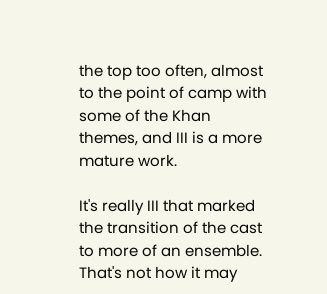the top too often, almost to the point of camp with some of the Khan themes, and III is a more mature work.

It's really III that marked the transition of the cast to more of an ensemble. That's not how it may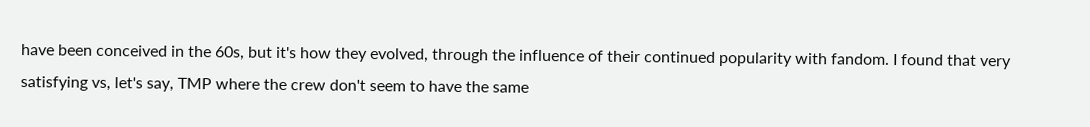have been conceived in the 60s, but it's how they evolved, through the influence of their continued popularity with fandom. I found that very satisfying vs, let's say, TMP where the crew don't seem to have the same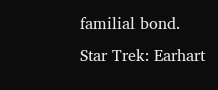familial bond.
Star Trek: Earhart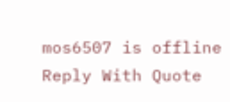mos6507 is offline   Reply With Quote